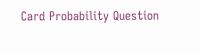Card Probability Question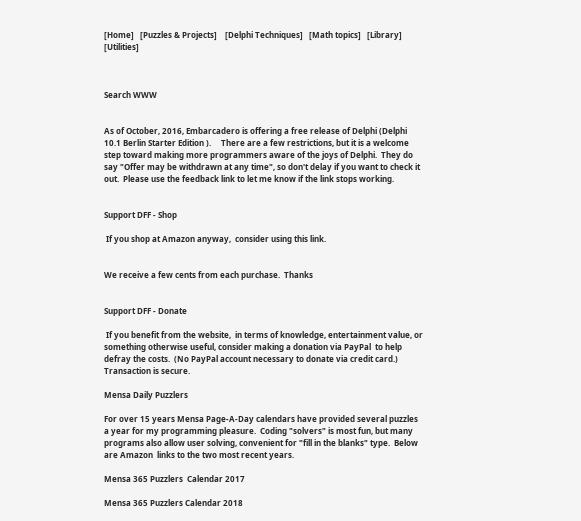[Home]   [Puzzles & Projects]    [Delphi Techniques]   [Math topics]   [Library]   [Utilities]



Search WWW


As of October, 2016, Embarcadero is offering a free release of Delphi (Delphi 10.1 Berlin Starter Edition ).     There are a few restrictions, but it is a welcome step toward making more programmers aware of the joys of Delphi.  They do say "Offer may be withdrawn at any time", so don't delay if you want to check it out.  Please use the feedback link to let me know if the link stops working.


Support DFF - Shop

 If you shop at Amazon anyway,  consider using this link.


We receive a few cents from each purchase.  Thanks


Support DFF - Donate

 If you benefit from the website,  in terms of knowledge, entertainment value, or something otherwise useful, consider making a donation via PayPal  to help defray the costs.  (No PayPal account necessary to donate via credit card.)  Transaction is secure.

Mensa Daily Puzzlers

For over 15 years Mensa Page-A-Day calendars have provided several puzzles a year for my programming pleasure.  Coding "solvers" is most fun, but many programs also allow user solving, convenient for "fill in the blanks" type.  Below are Amazon  links to the two most recent years.

Mensa 365 Puzzlers  Calendar 2017

Mensa 365 Puzzlers Calendar 2018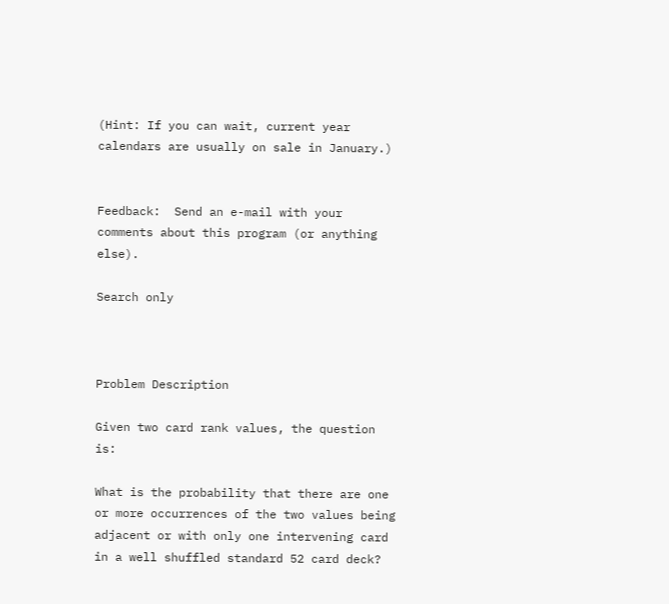(Hint: If you can wait, current year calendars are usually on sale in January.)


Feedback:  Send an e-mail with your comments about this program (or anything else).

Search only



Problem Description

Given two card rank values, the question is:

What is the probability that there are one or more occurrences of the two values being adjacent or with only one intervening card in a well shuffled standard 52 card deck?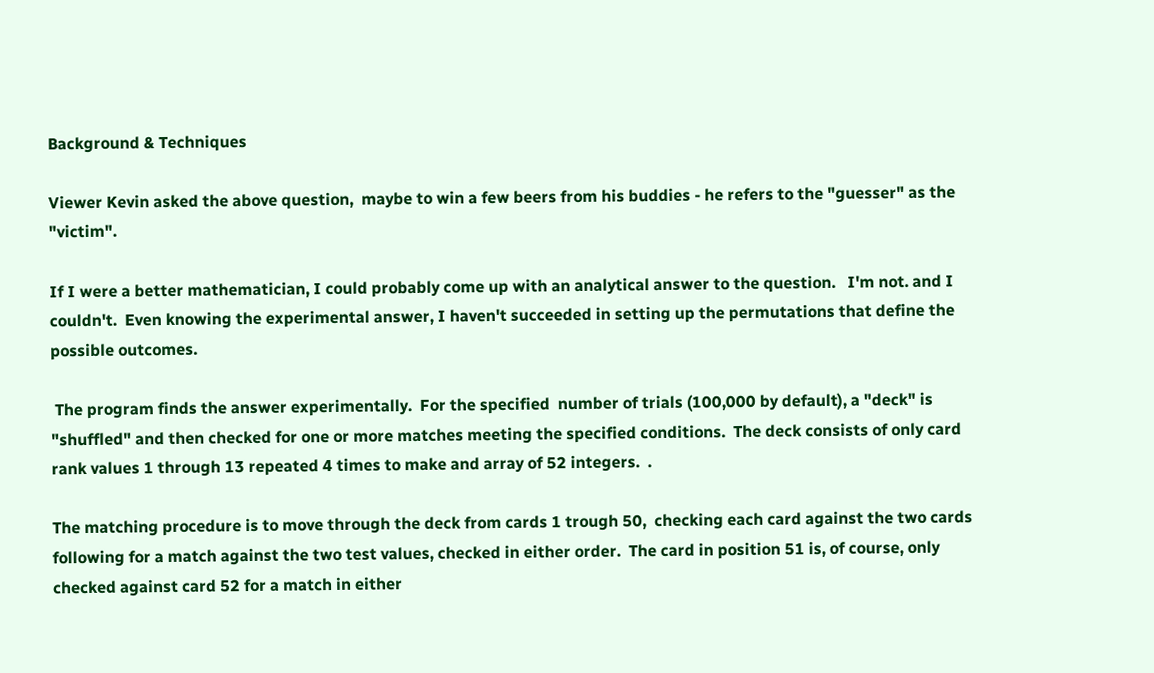Background & Techniques

Viewer Kevin asked the above question,  maybe to win a few beers from his buddies - he refers to the "guesser" as the "victim".

If I were a better mathematician, I could probably come up with an analytical answer to the question.   I'm not. and I couldn't.  Even knowing the experimental answer, I haven't succeeded in setting up the permutations that define the possible outcomes.

 The program finds the answer experimentally.  For the specified  number of trials (100,000 by default), a "deck" is "shuffled" and then checked for one or more matches meeting the specified conditions.  The deck consists of only card rank values 1 through 13 repeated 4 times to make and array of 52 integers.  .

The matching procedure is to move through the deck from cards 1 trough 50,  checking each card against the two cards following for a match against the two test values, checked in either order.  The card in position 51 is, of course, only checked against card 52 for a match in either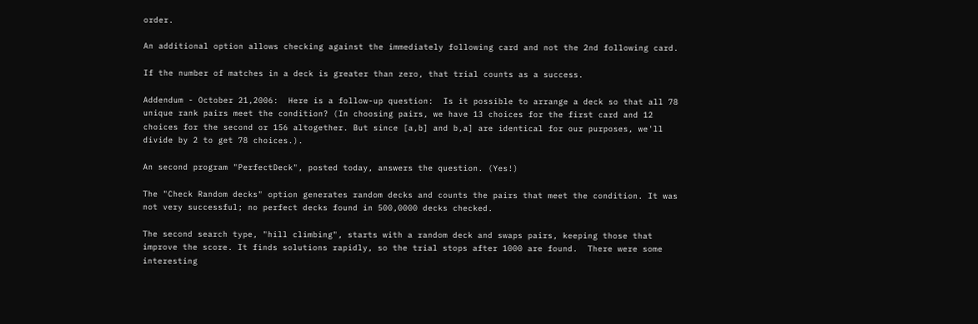order.

An additional option allows checking against the immediately following card and not the 2nd following card.

If the number of matches in a deck is greater than zero, that trial counts as a success.

Addendum - October 21,2006:  Here is a follow-up question:  Is it possible to arrange a deck so that all 78 unique rank pairs meet the condition? (In choosing pairs, we have 13 choices for the first card and 12 choices for the second or 156 altogether. But since [a,b] and b,a] are identical for our purposes, we'll divide by 2 to get 78 choices.).

An second program "PerfectDeck", posted today, answers the question. (Yes!)

The "Check Random decks" option generates random decks and counts the pairs that meet the condition. It was not very successful; no perfect decks found in 500,0000 decks checked.

The second search type, "hill climbing", starts with a random deck and swaps pairs, keeping those that improve the score. It finds solutions rapidly, so the trial stops after 1000 are found.  There were some interesting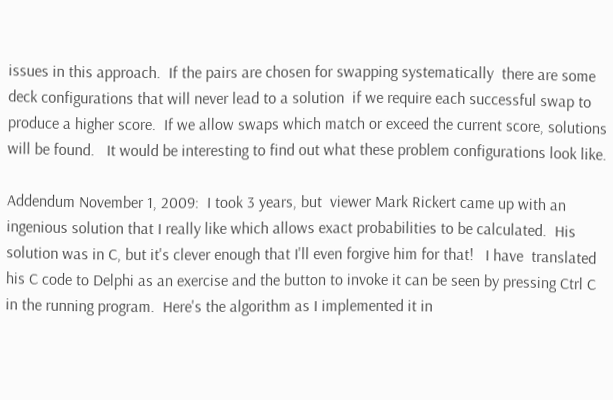issues in this approach.  If the pairs are chosen for swapping systematically  there are some deck configurations that will never lead to a solution  if we require each successful swap to produce a higher score.  If we allow swaps which match or exceed the current score, solutions will be found.   It would be interesting to find out what these problem configurations look like.

Addendum November 1, 2009:  I took 3 years, but  viewer Mark Rickert came up with an ingenious solution that I really like which allows exact probabilities to be calculated.  His solution was in C, but it's clever enough that I'll even forgive him for that!   I have  translated his C code to Delphi as an exercise and the button to invoke it can be seen by pressing Ctrl C in the running program.  Here's the algorithm as I implemented it in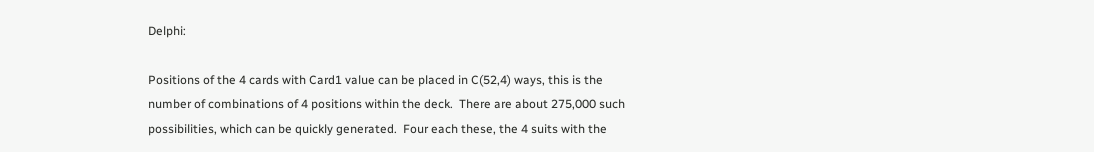Delphi:

Positions of the 4 cards with Card1 value can be placed in C(52,4) ways, this is the number of combinations of 4 positions within the deck.  There are about 275,000 such possibilities, which can be quickly generated.  Four each these, the 4 suits with the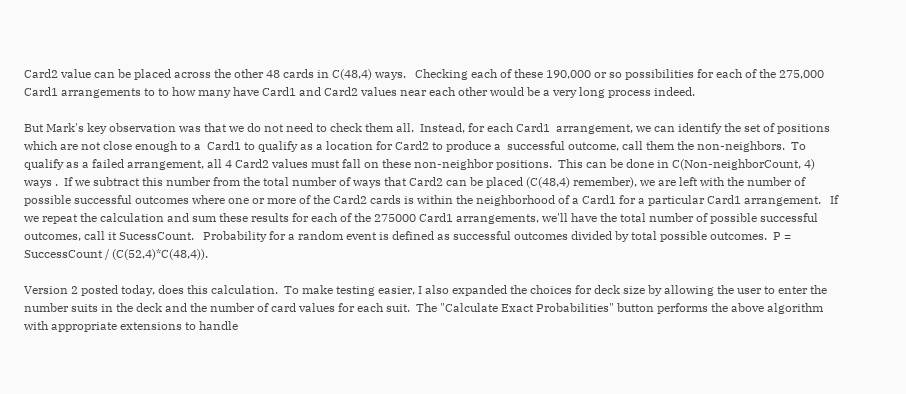Card2 value can be placed across the other 48 cards in C(48,4) ways.   Checking each of these 190,000 or so possibilities for each of the 275,000 Card1 arrangements to to how many have Card1 and Card2 values near each other would be a very long process indeed.

But Mark's key observation was that we do not need to check them all.  Instead, for each Card1  arrangement, we can identify the set of positions which are not close enough to a  Card1 to qualify as a location for Card2 to produce a  successful outcome, call them the non-neighbors.  To qualify as a failed arrangement, all 4 Card2 values must fall on these non-neighbor positions.  This can be done in C(Non-neighborCount, 4) ways .  If we subtract this number from the total number of ways that Card2 can be placed (C(48,4) remember), we are left with the number of possible successful outcomes where one or more of the Card2 cards is within the neighborhood of a Card1 for a particular Card1 arrangement.   If we repeat the calculation and sum these results for each of the 275000 Card1 arrangements, we'll have the total number of possible successful outcomes, call it SucessCount.   Probability for a random event is defined as successful outcomes divided by total possible outcomes.  P = SuccessCount / (C(52,4)*C(48,4)).

Version 2 posted today, does this calculation.  To make testing easier, I also expanded the choices for deck size by allowing the user to enter the number suits in the deck and the number of card values for each suit.  The "Calculate Exact Probabilities" button performs the above algorithm with appropriate extensions to handle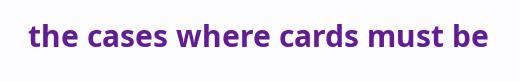the cases where cards must be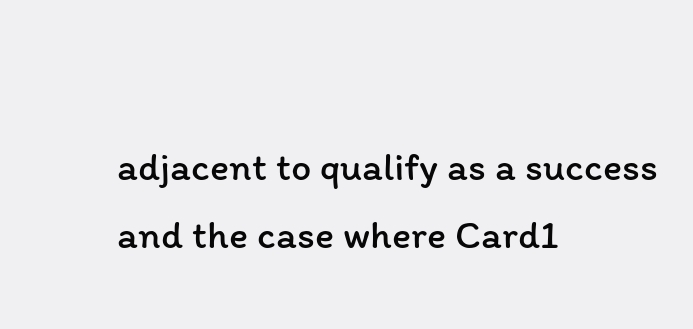adjacent to qualify as a success and the case where Card1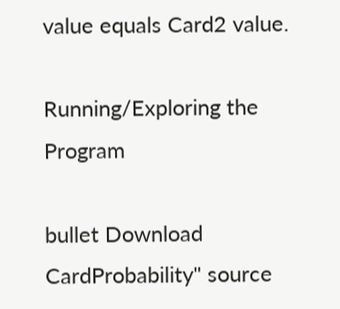value equals Card2 value.

Running/Exploring the Program

bullet Download  CardProbability" source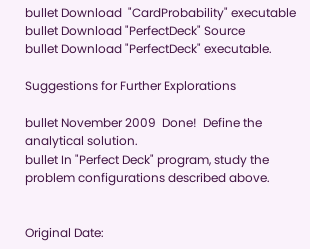bullet Download  "CardProbability" executable
bullet Download "PerfectDeck" Source
bullet Download "PerfectDeck" executable.

Suggestions for Further Explorations

bullet November 2009  Done!  Define the analytical solution.
bullet In "Perfect Deck" program, study the problem configurations described above.


Original Date: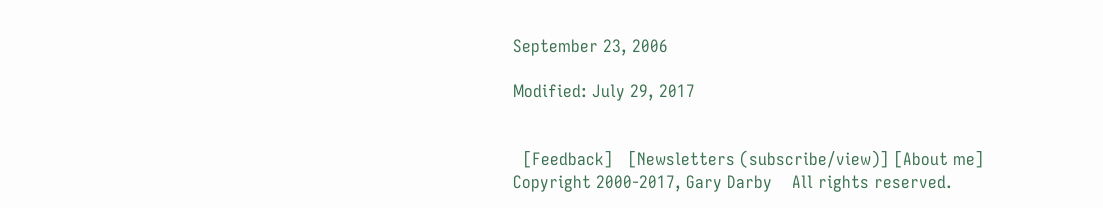September 23, 2006

Modified: July 29, 2017


  [Feedback]   [Newsletters (subscribe/view)] [About me]
Copyright 2000-2017, Gary Darby    All rights reserved.